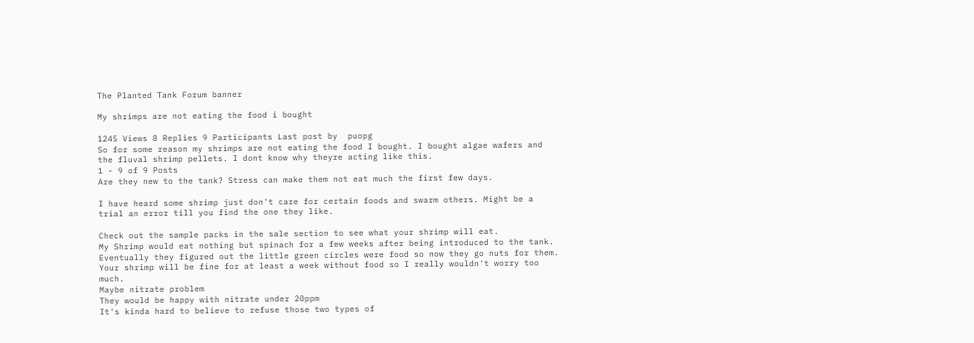The Planted Tank Forum banner

My shrimps are not eating the food i bought

1245 Views 8 Replies 9 Participants Last post by  puopg
So for some reason my shrimps are not eating the food I bought. I bought algae wafers and the fluval shrimp pellets. I dont know why theyre acting like this.
1 - 9 of 9 Posts
Are they new to the tank? Stress can make them not eat much the first few days.

I have heard some shrimp just don't care for certain foods and swarm others. Might be a trial an error till you find the one they like.

Check out the sample packs in the sale section to see what your shrimp will eat.
My Shrimp would eat nothing but spinach for a few weeks after being introduced to the tank. Eventually they figured out the little green circles were food so now they go nuts for them. Your shrimp will be fine for at least a week without food so I really wouldn't worry too much.
Maybe nitrate problem
They would be happy with nitrate under 20ppm
It's kinda hard to believe to refuse those two types of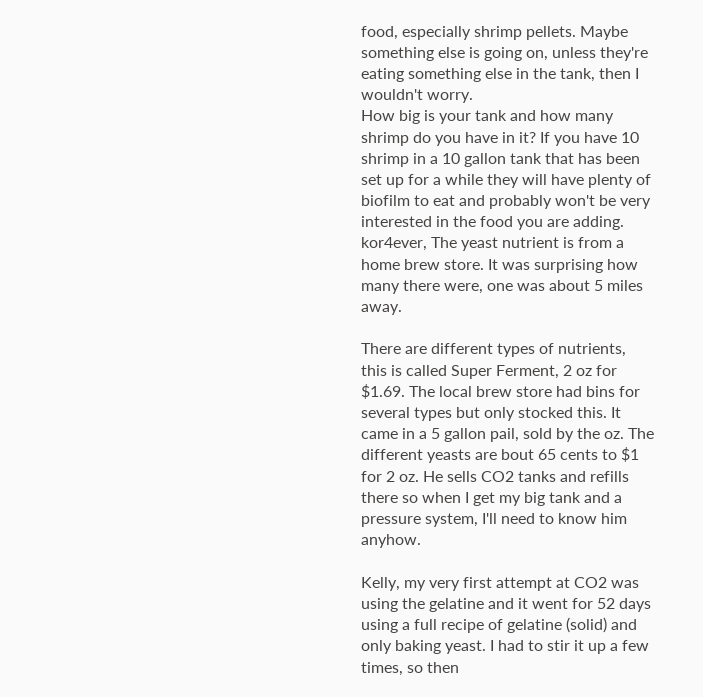food, especially shrimp pellets. Maybe something else is going on, unless they're eating something else in the tank, then I wouldn't worry.
How big is your tank and how many shrimp do you have in it? If you have 10 shrimp in a 10 gallon tank that has been set up for a while they will have plenty of biofilm to eat and probably won't be very interested in the food you are adding.
kor4ever, The yeast nutrient is from a home brew store. It was surprising how many there were, one was about 5 miles away.

There are different types of nutrients, this is called Super Ferment, 2 oz for $1.69. The local brew store had bins for several types but only stocked this. It came in a 5 gallon pail, sold by the oz. The different yeasts are bout 65 cents to $1 for 2 oz. He sells CO2 tanks and refills there so when I get my big tank and a pressure system, I'll need to know him anyhow.

Kelly, my very first attempt at CO2 was using the gelatine and it went for 52 days using a full recipe of gelatine (solid) and only baking yeast. I had to stir it up a few times, so then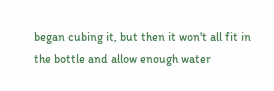began cubing it, but then it won't all fit in the bottle and allow enough water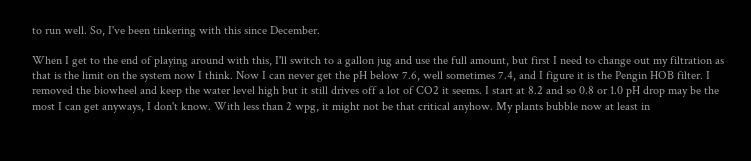to run well. So, I've been tinkering with this since December.

When I get to the end of playing around with this, I'll switch to a gallon jug and use the full amount, but first I need to change out my filtration as that is the limit on the system now I think. Now I can never get the pH below 7.6, well sometimes 7.4, and I figure it is the Pengin HOB filter. I removed the biowheel and keep the water level high but it still drives off a lot of CO2 it seems. I start at 8.2 and so 0.8 or 1.0 pH drop may be the most I can get anyways, I don't know. With less than 2 wpg, it might not be that critical anyhow. My plants bubble now at least in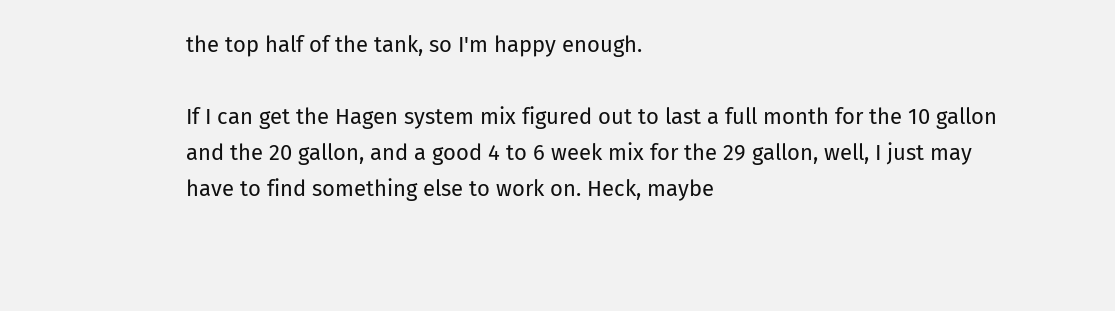the top half of the tank, so I'm happy enough.

If I can get the Hagen system mix figured out to last a full month for the 10 gallon and the 20 gallon, and a good 4 to 6 week mix for the 29 gallon, well, I just may have to find something else to work on. Heck, maybe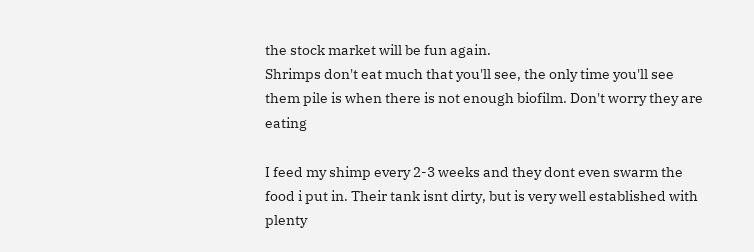the stock market will be fun again.
Shrimps don't eat much that you'll see, the only time you'll see them pile is when there is not enough biofilm. Don't worry they are eating

I feed my shimp every 2-3 weeks and they dont even swarm the food i put in. Their tank isnt dirty, but is very well established with plenty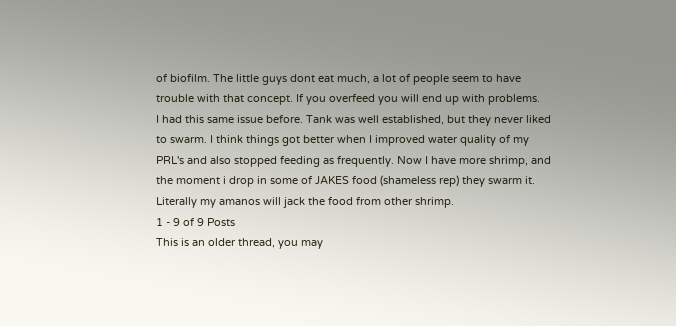of biofilm. The little guys dont eat much, a lot of people seem to have trouble with that concept. If you overfeed you will end up with problems.
I had this same issue before. Tank was well established, but they never liked to swarm. I think things got better when I improved water quality of my PRL's and also stopped feeding as frequently. Now I have more shrimp, and the moment i drop in some of JAKES food (shameless rep) they swarm it. Literally my amanos will jack the food from other shrimp.
1 - 9 of 9 Posts
This is an older thread, you may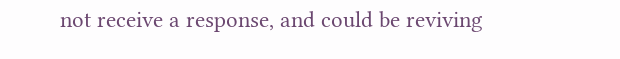not receive a response, and could be reviving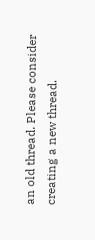an old thread. Please consider creating a new thread.